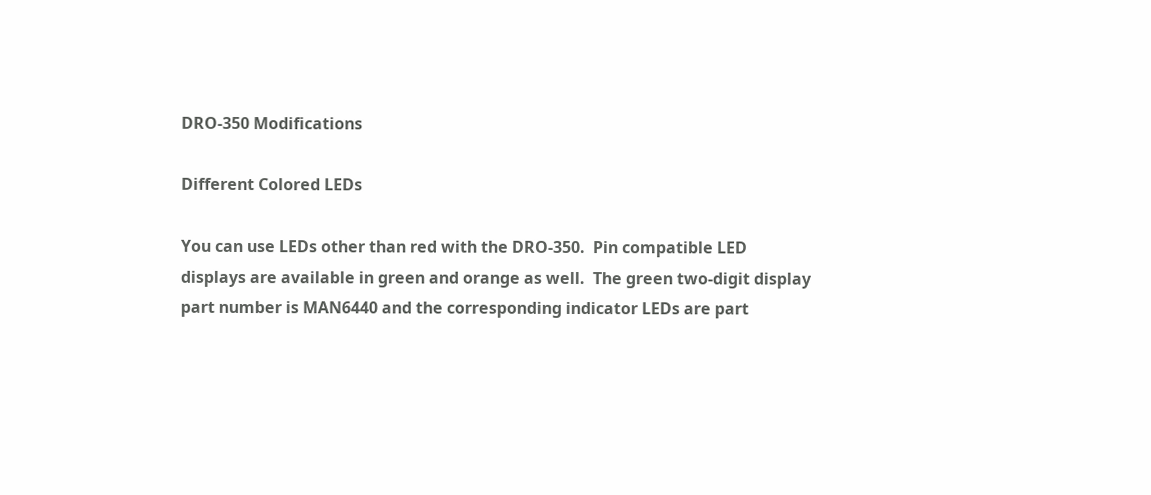DRO-350 Modifications

Different Colored LEDs

You can use LEDs other than red with the DRO-350.  Pin compatible LED displays are available in green and orange as well.  The green two-digit display part number is MAN6440 and the corresponding indicator LEDs are part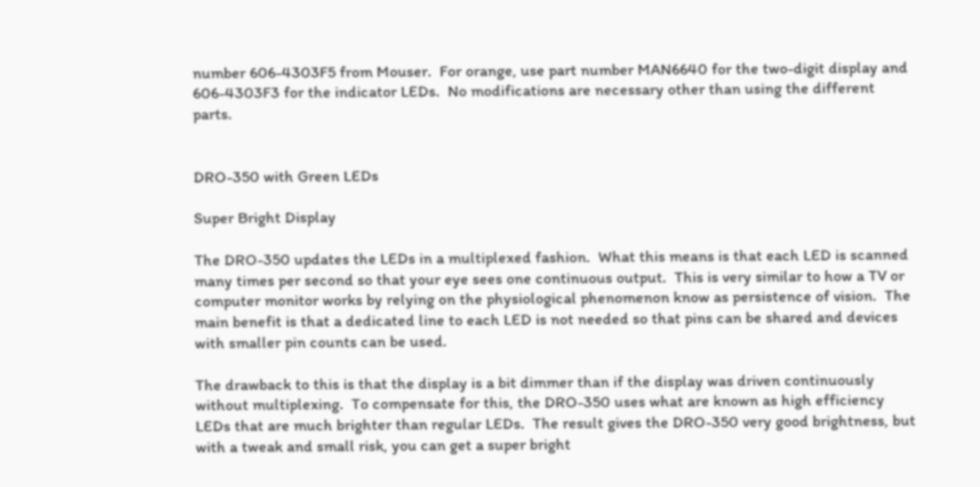number 606-4303F5 from Mouser.  For orange, use part number MAN6640 for the two-digit display and 606-4303F3 for the indicator LEDs.  No modifications are necessary other than using the different parts.


DRO-350 with Green LEDs

Super Bright Display

The DRO-350 updates the LEDs in a multiplexed fashion.  What this means is that each LED is scanned many times per second so that your eye sees one continuous output.  This is very similar to how a TV or computer monitor works by relying on the physiological phenomenon know as persistence of vision.  The main benefit is that a dedicated line to each LED is not needed so that pins can be shared and devices with smaller pin counts can be used.

The drawback to this is that the display is a bit dimmer than if the display was driven continuously without multiplexing.  To compensate for this, the DRO-350 uses what are known as high efficiency LEDs that are much brighter than regular LEDs.  The result gives the DRO-350 very good brightness, but with a tweak and small risk, you can get a super bright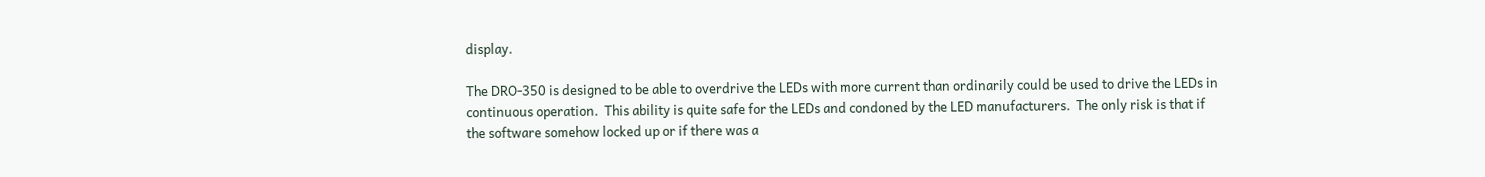display.

The DRO-350 is designed to be able to overdrive the LEDs with more current than ordinarily could be used to drive the LEDs in continuous operation.  This ability is quite safe for the LEDs and condoned by the LED manufacturers.  The only risk is that if the software somehow locked up or if there was a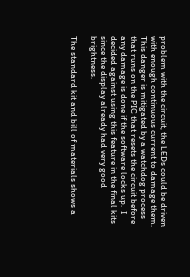problem with the circuit, the LEDs could be driven with enough continuous current to damage them.  This danger is mitigated by a watchdog process that runs on the PIC that resets the circuit before any damage is done if the software locks up.  I decided against using this feature in the final kits since the display already had very good brightness.

The standard kit and bill of materials shows a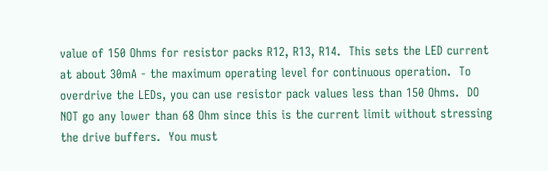value of 150 Ohms for resistor packs R12, R13, R14.  This sets the LED current at about 30mA - the maximum operating level for continuous operation.  To overdrive the LEDs, you can use resistor pack values less than 150 Ohms.  DO NOT go any lower than 68 Ohm since this is the current limit without stressing the drive buffers.  You must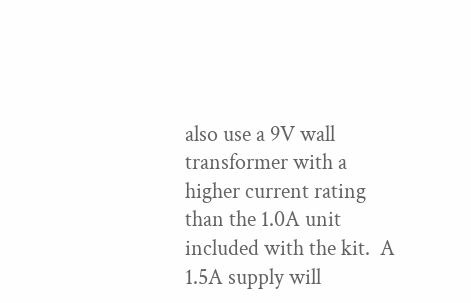also use a 9V wall transformer with a higher current rating than the 1.0A unit included with the kit.  A 1.5A supply will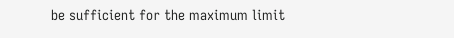be sufficient for the maximum limit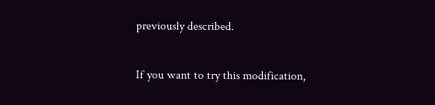previously described.

If you want to try this modification,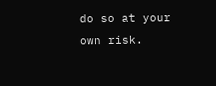do so at your own risk.